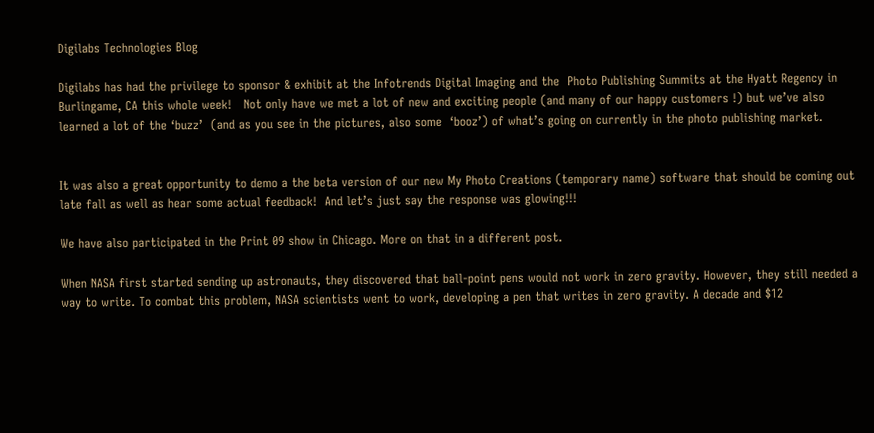Digilabs Technologies Blog

Digilabs has had the privilege to sponsor & exhibit at the Infotrends Digital Imaging and the  Photo Publishing Summits at the Hyatt Regency in Burlingame, CA this whole week!   Not only have we met a lot of new and exciting people (and many of our happy customers !) but we’ve also learned a lot of the ‘buzz’  (and as you see in the pictures, also some  ‘booz’) of what’s going on currently in the photo publishing market.


It was also a great opportunity to demo a the beta version of our new My Photo Creations (temporary name) software that should be coming out late fall as well as hear some actual feedback!  And let’s just say the response was glowing!!!

We have also participated in the Print 09 show in Chicago. More on that in a different post.

When NASA first started sending up astronauts, they discovered that ball-point pens would not work in zero gravity. However, they still needed a way to write. To combat this problem, NASA scientists went to work, developing a pen that writes in zero gravity. A decade and $12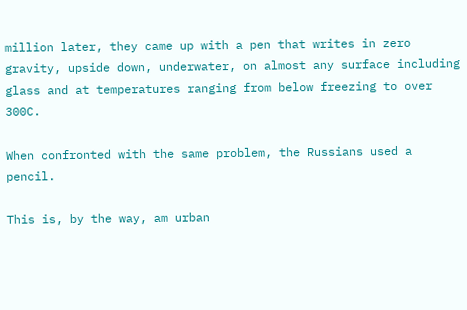million later, they came up with a pen that writes in zero gravity, upside down, underwater, on almost any surface including glass and at temperatures ranging from below freezing to over 300C.

When confronted with the same problem, the Russians used a pencil.

This is, by the way, am urban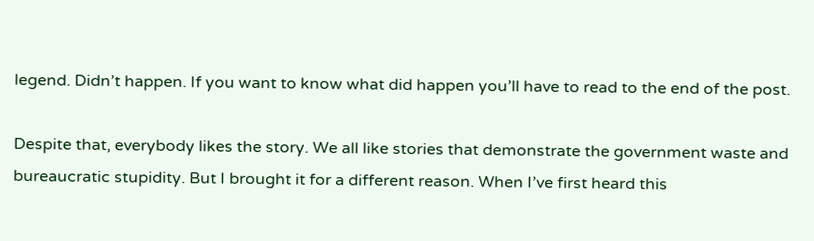legend. Didn’t happen. If you want to know what did happen you’ll have to read to the end of the post.

Despite that, everybody likes the story. We all like stories that demonstrate the government waste and bureaucratic stupidity. But I brought it for a different reason. When I’ve first heard this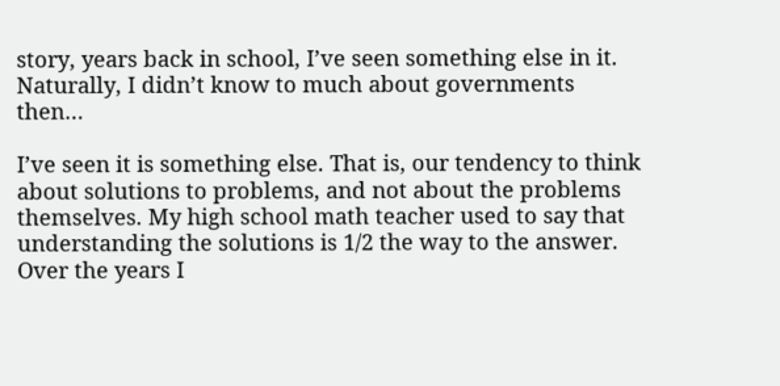story, years back in school, I’ve seen something else in it. Naturally, I didn’t know to much about governments then…

I’ve seen it is something else. That is, our tendency to think about solutions to problems, and not about the problems themselves. My high school math teacher used to say that understanding the solutions is 1/2 the way to the answer. Over the years I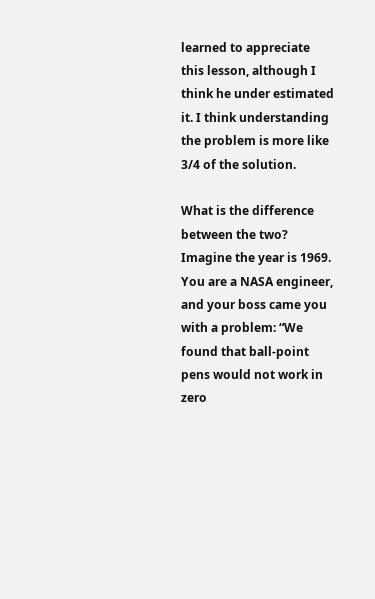learned to appreciate this lesson, although I think he under estimated it. I think understanding the problem is more like 3/4 of the solution.

What is the difference between the two? Imagine the year is 1969. You are a NASA engineer, and your boss came you with a problem: “We found that ball-point pens would not work in zero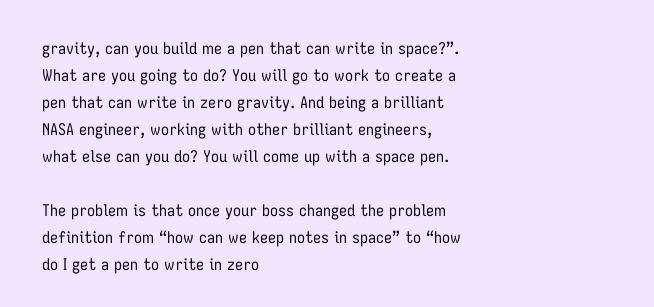gravity, can you build me a pen that can write in space?”. What are you going to do? You will go to work to create a pen that can write in zero gravity. And being a brilliant NASA engineer, working with other brilliant engineers, what else can you do? You will come up with a space pen.

The problem is that once your boss changed the problem definition from “how can we keep notes in space” to “how do I get a pen to write in zero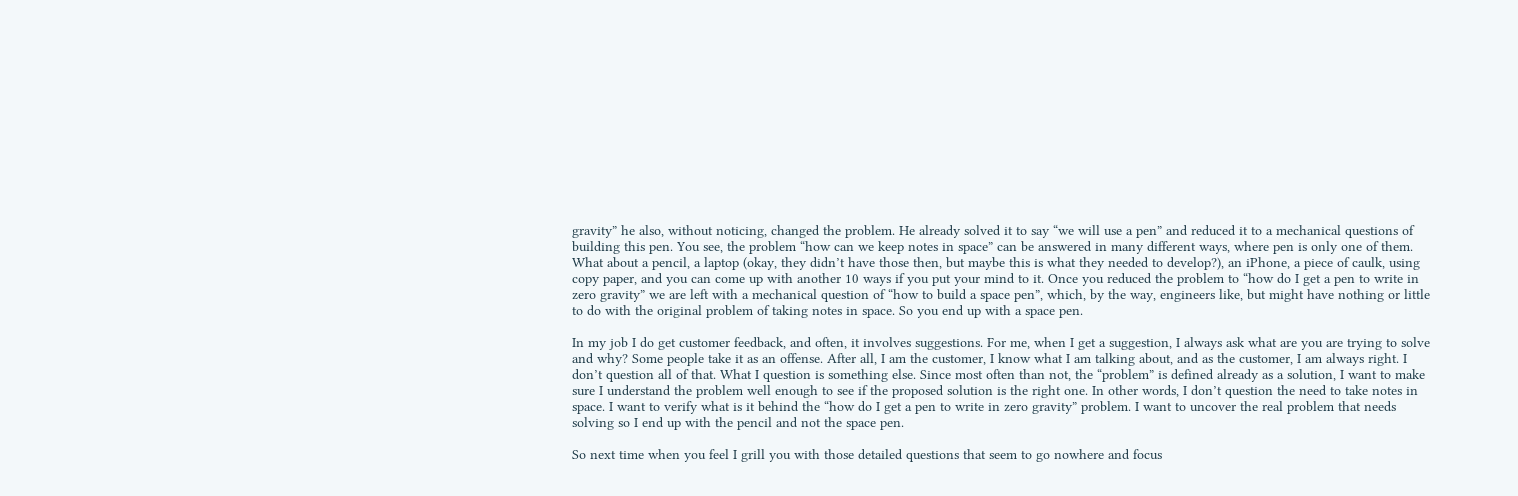gravity” he also, without noticing, changed the problem. He already solved it to say “we will use a pen” and reduced it to a mechanical questions of building this pen. You see, the problem “how can we keep notes in space” can be answered in many different ways, where pen is only one of them. What about a pencil, a laptop (okay, they didn’t have those then, but maybe this is what they needed to develop?), an iPhone, a piece of caulk, using copy paper, and you can come up with another 10 ways if you put your mind to it. Once you reduced the problem to “how do I get a pen to write in zero gravity” we are left with a mechanical question of “how to build a space pen”, which, by the way, engineers like, but might have nothing or little to do with the original problem of taking notes in space. So you end up with a space pen.

In my job I do get customer feedback, and often, it involves suggestions. For me, when I get a suggestion, I always ask what are you are trying to solve and why? Some people take it as an offense. After all, I am the customer, I know what I am talking about, and as the customer, I am always right. I don’t question all of that. What I question is something else. Since most often than not, the “problem” is defined already as a solution, I want to make sure I understand the problem well enough to see if the proposed solution is the right one. In other words, I don’t question the need to take notes in space. I want to verify what is it behind the “how do I get a pen to write in zero gravity” problem. I want to uncover the real problem that needs solving so I end up with the pencil and not the space pen.

So next time when you feel I grill you with those detailed questions that seem to go nowhere and focus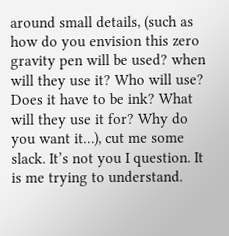around small details, (such as how do you envision this zero gravity pen will be used? when will they use it? Who will use? Does it have to be ink? What will they use it for? Why do you want it…), cut me some slack. It’s not you I question. It is me trying to understand.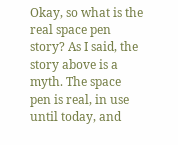Okay, so what is the real space pen story? As I said, the story above is a myth. The space pen is real, in use until today, and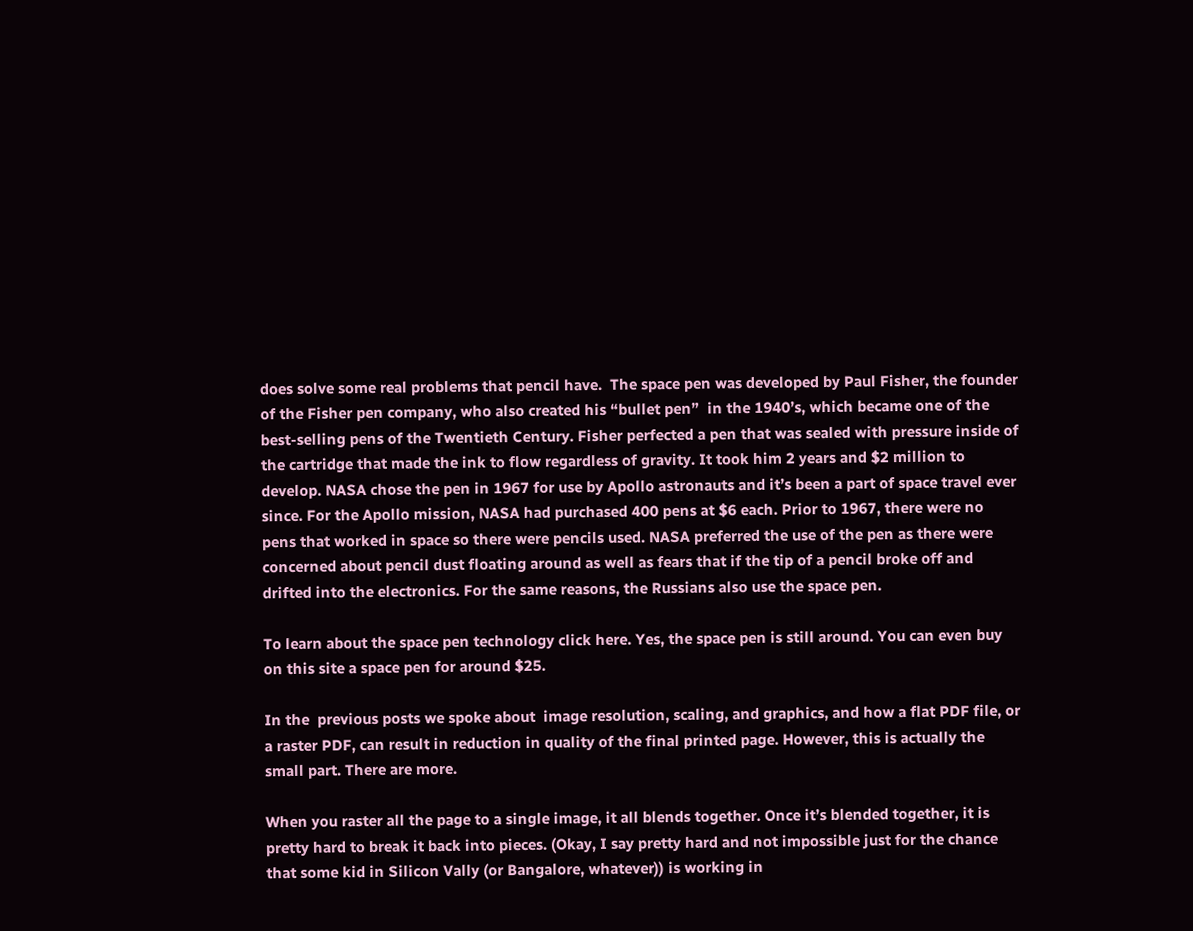does solve some real problems that pencil have.  The space pen was developed by Paul Fisher, the founder of the Fisher pen company, who also created his “bullet pen”  in the 1940’s, which became one of the best-selling pens of the Twentieth Century. Fisher perfected a pen that was sealed with pressure inside of the cartridge that made the ink to flow regardless of gravity. It took him 2 years and $2 million to develop. NASA chose the pen in 1967 for use by Apollo astronauts and it’s been a part of space travel ever since. For the Apollo mission, NASA had purchased 400 pens at $6 each. Prior to 1967, there were no pens that worked in space so there were pencils used. NASA preferred the use of the pen as there were concerned about pencil dust floating around as well as fears that if the tip of a pencil broke off and drifted into the electronics. For the same reasons, the Russians also use the space pen.

To learn about the space pen technology click here. Yes, the space pen is still around. You can even buy on this site a space pen for around $25.

In the  previous posts we spoke about  image resolution, scaling, and graphics, and how a flat PDF file, or a raster PDF, can result in reduction in quality of the final printed page. However, this is actually the small part. There are more.

When you raster all the page to a single image, it all blends together. Once it’s blended together, it is pretty hard to break it back into pieces. (Okay, I say pretty hard and not impossible just for the chance that some kid in Silicon Vally (or Bangalore, whatever)) is working in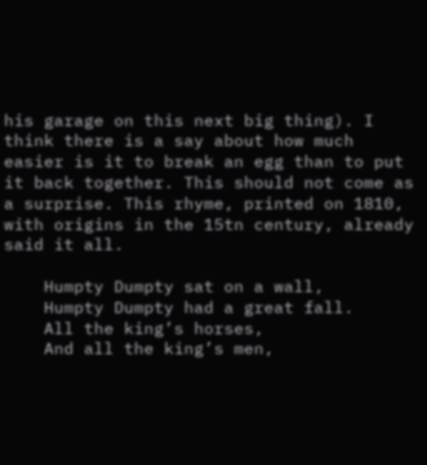his garage on this next big thing). I think there is a say about how much easier is it to break an egg than to put it back together. This should not come as a surprise. This rhyme, printed on 1810, with origins in the 15tn century, already said it all.

    Humpty Dumpty sat on a wall,
    Humpty Dumpty had a great fall.
    All the king’s horses,
    And all the king’s men,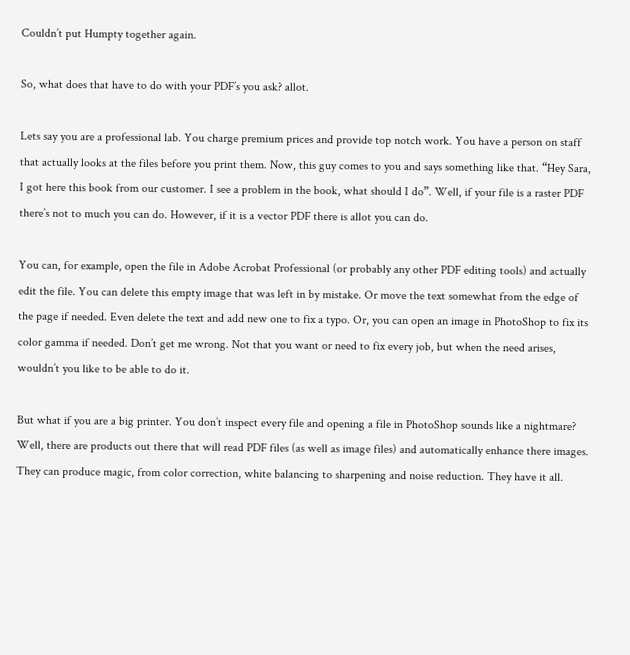Couldn’t put Humpty together again.

So, what does that have to do with your PDF’s you ask? allot.

Lets say you are a professional lab. You charge premium prices and provide top notch work. You have a person on staff that actually looks at the files before you print them. Now, this guy comes to you and says something like that. “Hey Sara, I got here this book from our customer. I see a problem in the book, what should I do”. Well, if your file is a raster PDF there’s not to much you can do. However, if it is a vector PDF there is allot you can do.

You can, for example, open the file in Adobe Acrobat Professional (or probably any other PDF editing tools) and actually edit the file. You can delete this empty image that was left in by mistake. Or move the text somewhat from the edge of the page if needed. Even delete the text and add new one to fix a typo. Or, you can open an image in PhotoShop to fix its color gamma if needed. Don’t get me wrong. Not that you want or need to fix every job, but when the need arises, wouldn’t you like to be able to do it.

But what if you are a big printer. You don’t inspect every file and opening a file in PhotoShop sounds like a nightmare? Well, there are products out there that will read PDF files (as well as image files) and automatically enhance there images. They can produce magic, from color correction, white balancing to sharpening and noise reduction. They have it all.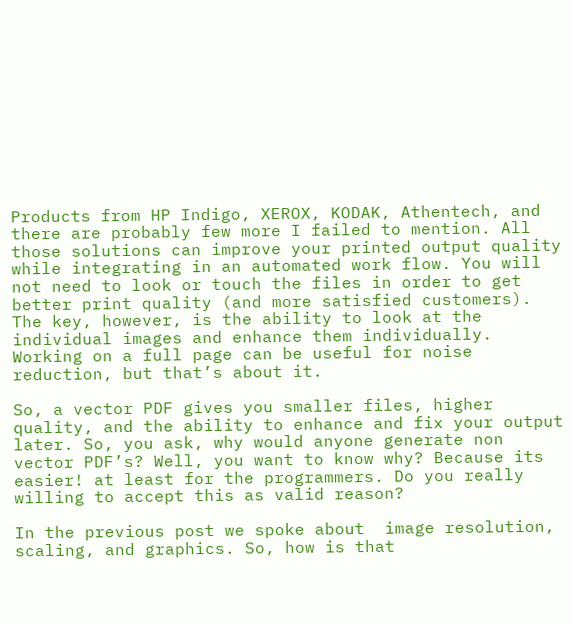Products from HP Indigo, XEROX, KODAK, Athentech, and there are probably few more I failed to mention. All those solutions can improve your printed output quality while integrating in an automated work flow. You will not need to look or touch the files in order to get better print quality (and more satisfied customers). The key, however, is the ability to look at the individual images and enhance them individually. Working on a full page can be useful for noise reduction, but that’s about it.

So, a vector PDF gives you smaller files, higher quality, and the ability to enhance and fix your output later. So, you ask, why would anyone generate non vector PDF’s? Well, you want to know why? Because its easier! at least for the programmers. Do you really willing to accept this as valid reason?

In the previous post we spoke about  image resolution, scaling, and graphics. So, how is that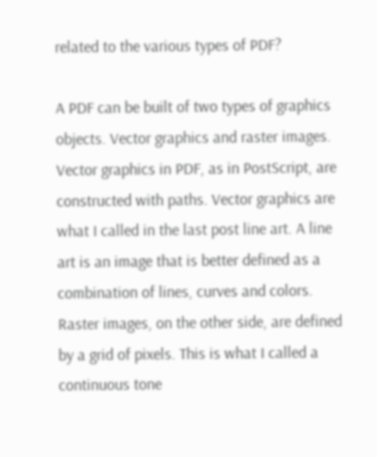related to the various types of PDF?

A PDF can be built of two types of graphics objects. Vector graphics and raster images. Vector graphics in PDF, as in PostScript, are constructed with paths. Vector graphics are what I called in the last post line art. A line art is an image that is better defined as a combination of lines, curves and colors. Raster images, on the other side, are defined by a grid of pixels. This is what I called a continuous tone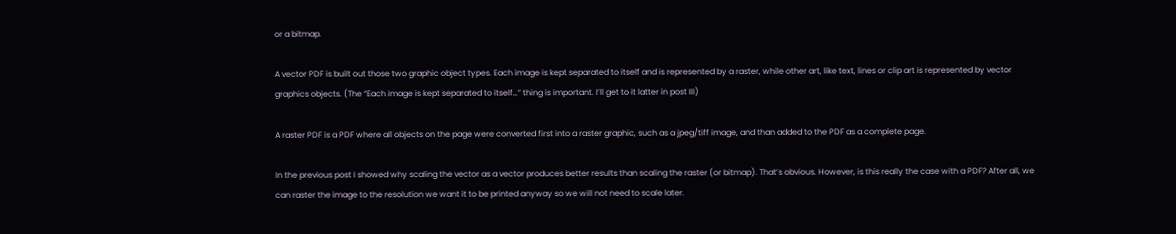or a bitmap.

A vector PDF is built out those two graphic object types. Each image is kept separated to itself and is represented by a raster, while other art, like text, lines or clip art is represented by vector graphics objects. (The “Each image is kept separated to itself…” thing is important. I’ll get to it latter in post III)

A raster PDF is a PDF where all objects on the page were converted first into a raster graphic, such as a jpeg/tiff image, and than added to the PDF as a complete page.

In the previous post I showed why scaling the vector as a vector produces better results than scaling the raster (or bitmap). That’s obvious. However, is this really the case with a PDF? After all, we can raster the image to the resolution we want it to be printed anyway so we will not need to scale later.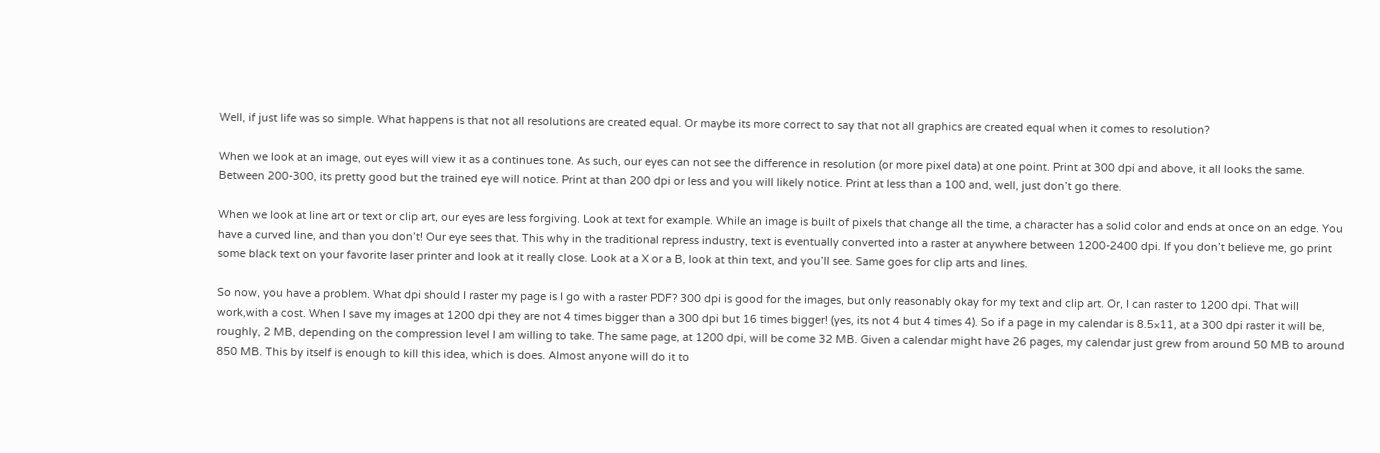Well, if just life was so simple. What happens is that not all resolutions are created equal. Or maybe its more correct to say that not all graphics are created equal when it comes to resolution?

When we look at an image, out eyes will view it as a continues tone. As such, our eyes can not see the difference in resolution (or more pixel data) at one point. Print at 300 dpi and above, it all looks the same. Between 200-300, its pretty good but the trained eye will notice. Print at than 200 dpi or less and you will likely notice. Print at less than a 100 and, well, just don’t go there.

When we look at line art or text or clip art, our eyes are less forgiving. Look at text for example. While an image is built of pixels that change all the time, a character has a solid color and ends at once on an edge. You have a curved line, and than you don’t! Our eye sees that. This why in the traditional repress industry, text is eventually converted into a raster at anywhere between 1200-2400 dpi. If you don’t believe me, go print some black text on your favorite laser printer and look at it really close. Look at a X or a B, look at thin text, and you’ll see. Same goes for clip arts and lines.

So now, you have a problem. What dpi should I raster my page is I go with a raster PDF? 300 dpi is good for the images, but only reasonably okay for my text and clip art. Or, I can raster to 1200 dpi. That will work,with a cost. When I save my images at 1200 dpi they are not 4 times bigger than a 300 dpi but 16 times bigger! (yes, its not 4 but 4 times 4). So if a page in my calendar is 8.5×11, at a 300 dpi raster it will be, roughly, 2 MB, depending on the compression level I am willing to take. The same page, at 1200 dpi, will be come 32 MB. Given a calendar might have 26 pages, my calendar just grew from around 50 MB to around 850 MB. This by itself is enough to kill this idea, which is does. Almost anyone will do it to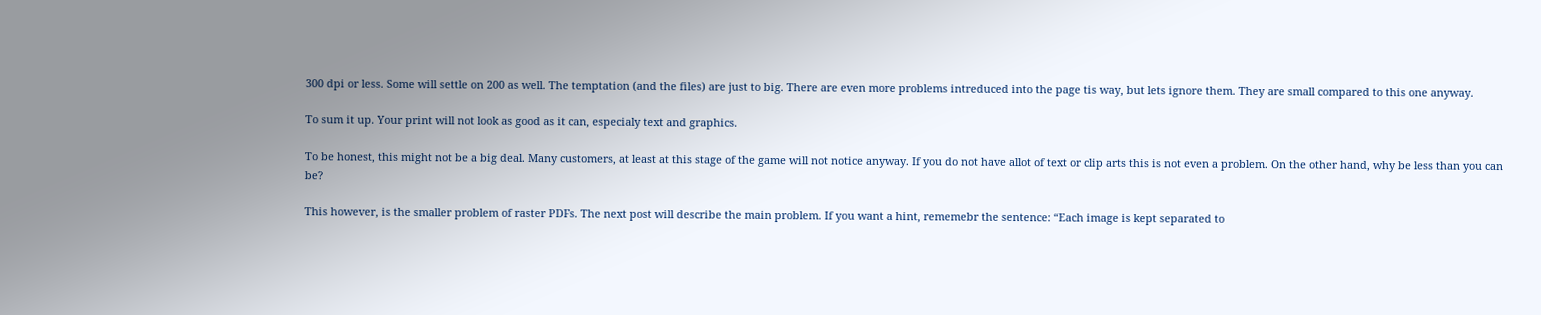300 dpi or less. Some will settle on 200 as well. The temptation (and the files) are just to big. There are even more problems intreduced into the page tis way, but lets ignore them. They are small compared to this one anyway.

To sum it up. Your print will not look as good as it can, especialy text and graphics.

To be honest, this might not be a big deal. Many customers, at least at this stage of the game will not notice anyway. If you do not have allot of text or clip arts this is not even a problem. On the other hand, why be less than you can be?

This however, is the smaller problem of raster PDFs. The next post will describe the main problem. If you want a hint, rememebr the sentence: “Each image is kept separated to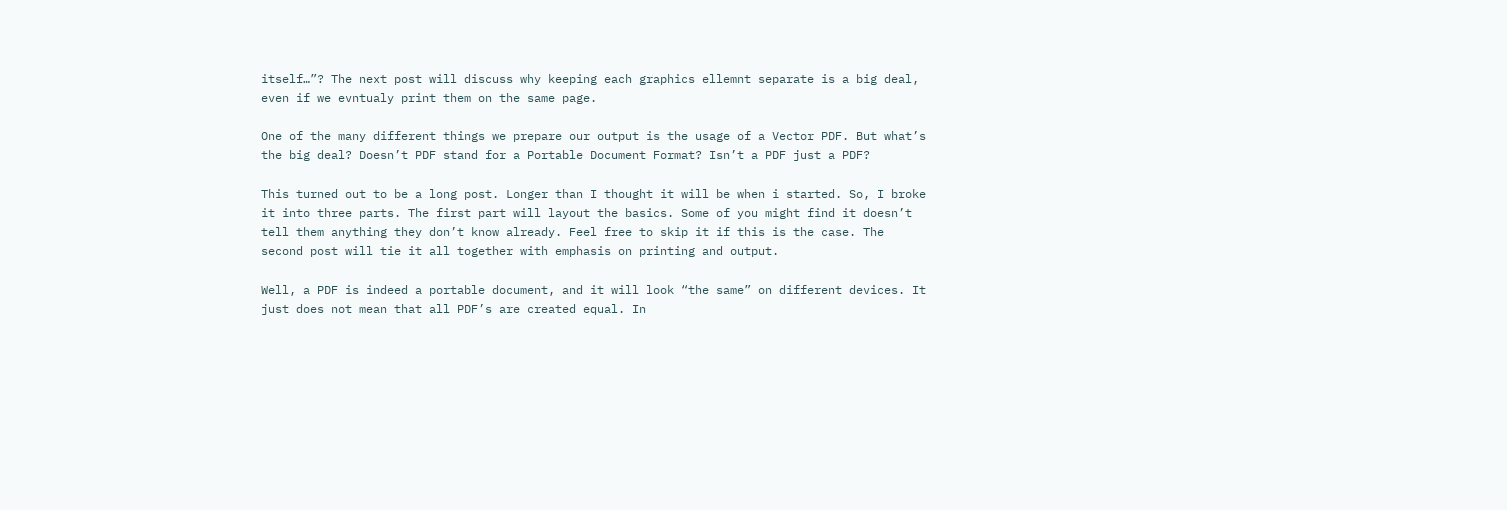itself…”? The next post will discuss why keeping each graphics ellemnt separate is a big deal, even if we evntualy print them on the same page.

One of the many different things we prepare our output is the usage of a Vector PDF. But what’s the big deal? Doesn’t PDF stand for a Portable Document Format? Isn’t a PDF just a PDF?

This turned out to be a long post. Longer than I thought it will be when i started. So, I broke it into three parts. The first part will layout the basics. Some of you might find it doesn’t tell them anything they don’t know already. Feel free to skip it if this is the case. The second post will tie it all together with emphasis on printing and output.

Well, a PDF is indeed a portable document, and it will look “the same” on different devices. It just does not mean that all PDF’s are created equal. In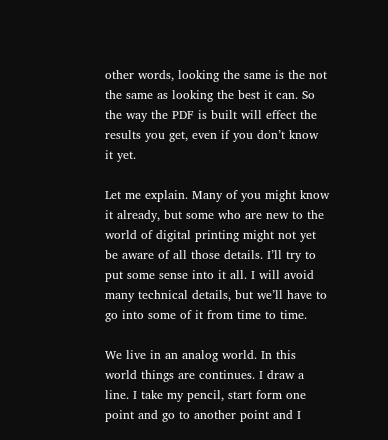other words, looking the same is the not the same as looking the best it can. So the way the PDF is built will effect the results you get, even if you don’t know it yet.

Let me explain. Many of you might know it already, but some who are new to the world of digital printing might not yet be aware of all those details. I’ll try to put some sense into it all. I will avoid many technical details, but we’ll have to go into some of it from time to time.

We live in an analog world. In this world things are continues. I draw a line. I take my pencil, start form one point and go to another point and I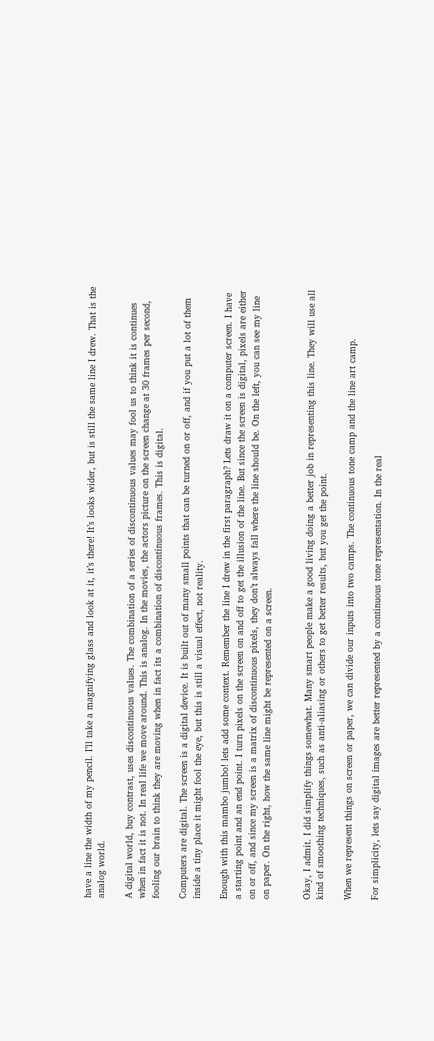have a line the width of my pencil. I’ll take a magnifying glass and look at it, it’s there! It’s looks wider, but is still the same line I drew. That is the analog world.

A digital world, buy contrast, uses discontinuous values. The combination of a series of discontinuous values may fool us to think it is continues when in fact it is not. In real life we move around. This is analog. In the movies, the actors picture on the screen change at 30 frames per second, fooling our brain to think they are moving when in fact its a combination of discontinuous frames. This is digital.

Computers are digital. The screen is a digital device. It is built out of many small points that can be turned on or off, and if you put a lot of them inside a tiny place it might fool the eye, but this is still a visual effect, not reality.

Enough with this mambo jumbo! lets add some context. Remember the line I drew in the first paragraph? Lets draw it on a computer screen. I have a starting point and an end point. I turn pixels on the screen on and off to get the illusion of the line. But since the screen is digital, pixels are either on or off, and since my screen is a matrix of discontinuous pixels, they don’t always fall where the line should be. On the left, you can see my line on paper. On the right, how the same line might be represented on a screen.


Okay, I admit. I did simplify things somewhat. Many smart people make a good living doing a better job in representing this line. They will use all kind of smoothing techniques, such as anti-aliasing or others to get better results, but you get the point.

When we represent things on screen or paper, we can divide our inputs into two camps. The continuous tone camp and the line art camp.

For simplicity, lets say digital images are better represented by a continuous tone representation. In the real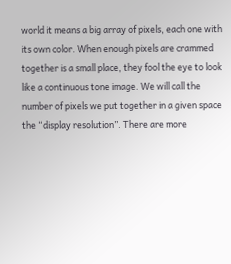world it means a big array of pixels, each one with its own color. When enough pixels are crammed together is a small place, they fool the eye to look like a continuous tone image. We will call the number of pixels we put together in a given space the “display resolution”. There are more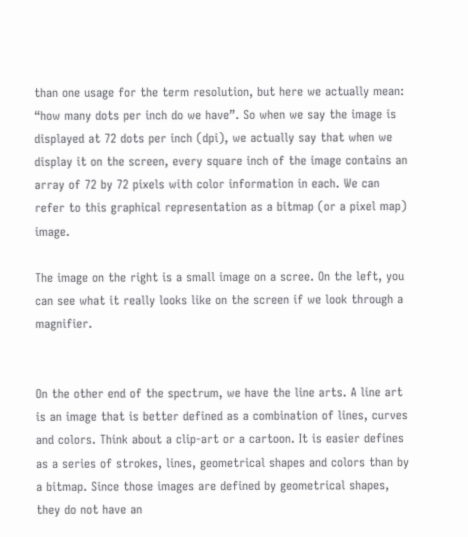than one usage for the term resolution, but here we actually mean: “how many dots per inch do we have”. So when we say the image is displayed at 72 dots per inch (dpi), we actually say that when we display it on the screen, every square inch of the image contains an array of 72 by 72 pixels with color information in each. We can refer to this graphical representation as a bitmap (or a pixel map) image.

The image on the right is a small image on a scree. On the left, you can see what it really looks like on the screen if we look through a magnifier.


On the other end of the spectrum, we have the line arts. A line art is an image that is better defined as a combination of lines, curves and colors. Think about a clip-art or a cartoon. It is easier defines as a series of strokes, lines, geometrical shapes and colors than by a bitmap. Since those images are defined by geometrical shapes, they do not have an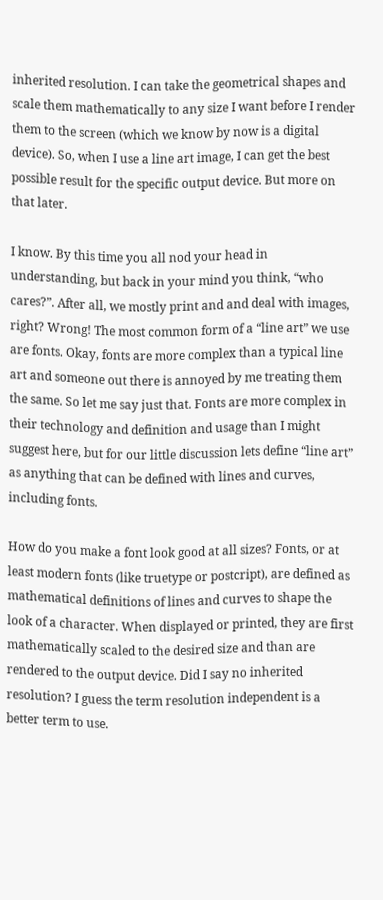inherited resolution. I can take the geometrical shapes and scale them mathematically to any size I want before I render them to the screen (which we know by now is a digital device). So, when I use a line art image, I can get the best possible result for the specific output device. But more on that later.

I know. By this time you all nod your head in understanding, but back in your mind you think, “who cares?”. After all, we mostly print and and deal with images, right? Wrong! The most common form of a “line art” we use are fonts. Okay, fonts are more complex than a typical line art and someone out there is annoyed by me treating them the same. So let me say just that. Fonts are more complex in their technology and definition and usage than I might suggest here, but for our little discussion lets define “line art” as anything that can be defined with lines and curves, including fonts.

How do you make a font look good at all sizes? Fonts, or at least modern fonts (like truetype or postcript), are defined as mathematical definitions of lines and curves to shape the look of a character. When displayed or printed, they are first mathematically scaled to the desired size and than are rendered to the output device. Did I say no inherited resolution? I guess the term resolution independent is a better term to use.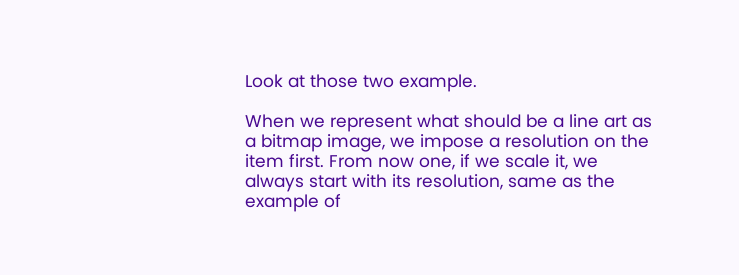Look at those two example.

When we represent what should be a line art as a bitmap image, we impose a resolution on the item first. From now one, if we scale it, we always start with its resolution, same as the example of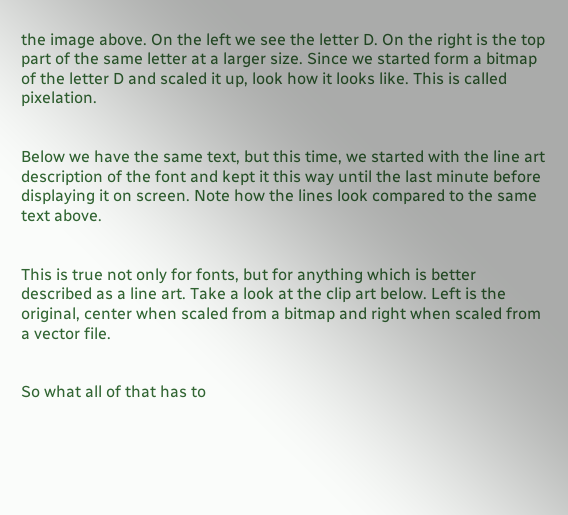the image above. On the left we see the letter D. On the right is the top part of the same letter at a larger size. Since we started form a bitmap of the letter D and scaled it up, look how it looks like. This is called pixelation.


Below we have the same text, but this time, we started with the line art description of the font and kept it this way until the last minute before displaying it on screen. Note how the lines look compared to the same text above.


This is true not only for fonts, but for anything which is better described as a line art. Take a look at the clip art below. Left is the original, center when scaled from a bitmap and right when scaled from a vector file.


So what all of that has to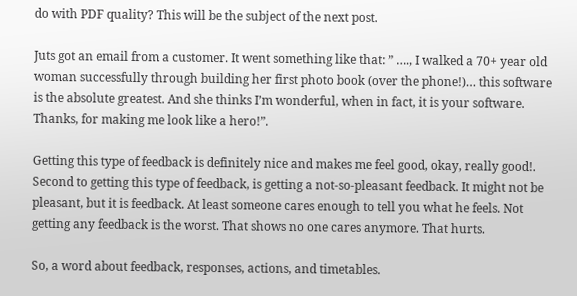do with PDF quality? This will be the subject of the next post.

Juts got an email from a customer. It went something like that: ” …., I walked a 70+ year old woman successfully through building her first photo book (over the phone!)… this software is the absolute greatest. And she thinks I’m wonderful, when in fact, it is your software. Thanks, for making me look like a hero!”.

Getting this type of feedback is definitely nice and makes me feel good, okay, really good!. Second to getting this type of feedback, is getting a not-so-pleasant feedback. It might not be pleasant, but it is feedback. At least someone cares enough to tell you what he feels. Not getting any feedback is the worst. That shows no one cares anymore. That hurts.

So, a word about feedback, responses, actions, and timetables.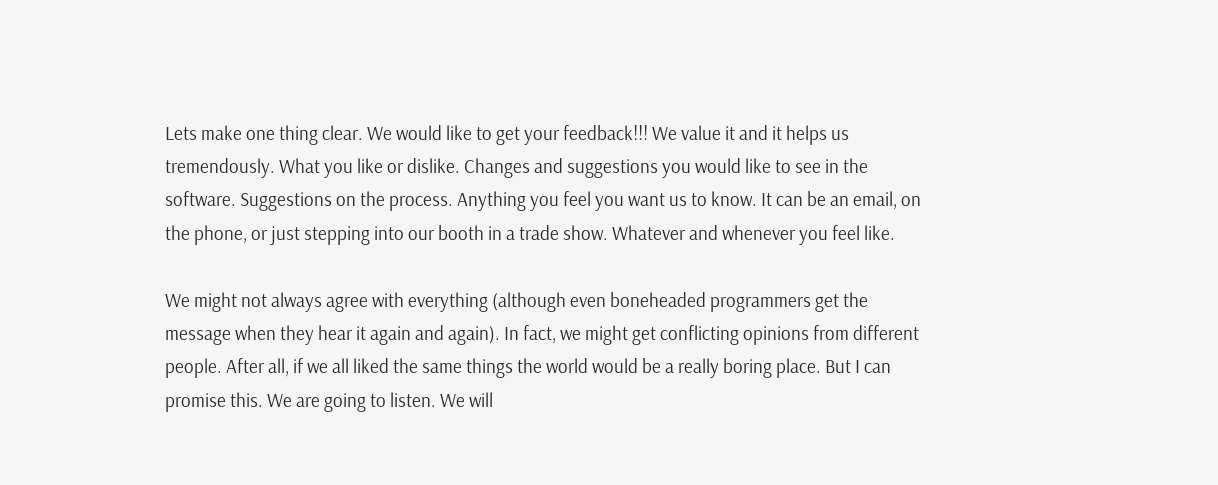Lets make one thing clear. We would like to get your feedback!!! We value it and it helps us tremendously. What you like or dislike. Changes and suggestions you would like to see in the software. Suggestions on the process. Anything you feel you want us to know. It can be an email, on the phone, or just stepping into our booth in a trade show. Whatever and whenever you feel like.

We might not always agree with everything (although even boneheaded programmers get the message when they hear it again and again). In fact, we might get conflicting opinions from different people. After all, if we all liked the same things the world would be a really boring place. But I can promise this. We are going to listen. We will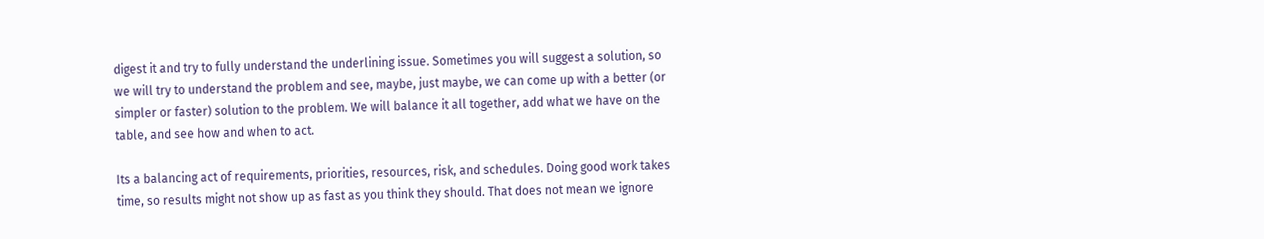digest it and try to fully understand the underlining issue. Sometimes you will suggest a solution, so we will try to understand the problem and see, maybe, just maybe, we can come up with a better (or simpler or faster) solution to the problem. We will balance it all together, add what we have on the table, and see how and when to act.

Its a balancing act of requirements, priorities, resources, risk, and schedules. Doing good work takes time, so results might not show up as fast as you think they should. That does not mean we ignore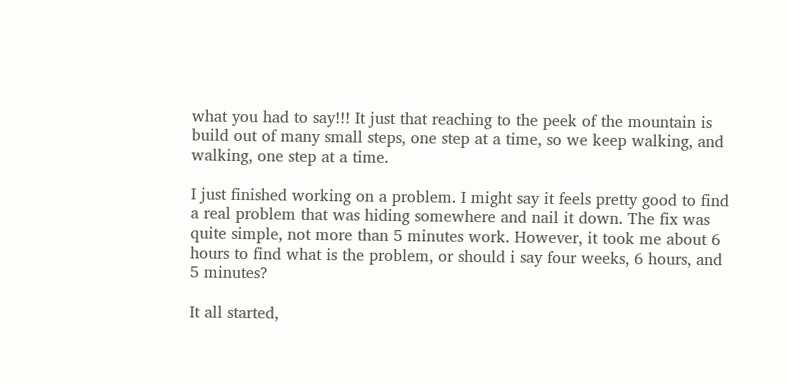what you had to say!!! It just that reaching to the peek of the mountain is build out of many small steps, one step at a time, so we keep walking, and walking, one step at a time.

I just finished working on a problem. I might say it feels pretty good to find a real problem that was hiding somewhere and nail it down. The fix was quite simple, not more than 5 minutes work. However, it took me about 6 hours to find what is the problem, or should i say four weeks, 6 hours, and 5 minutes?

It all started,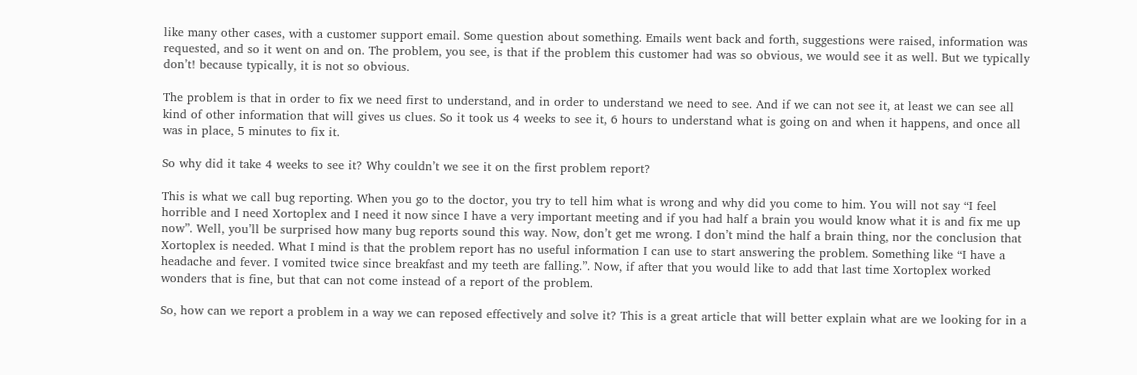like many other cases, with a customer support email. Some question about something. Emails went back and forth, suggestions were raised, information was requested, and so it went on and on. The problem, you see, is that if the problem this customer had was so obvious, we would see it as well. But we typically don’t! because typically, it is not so obvious.

The problem is that in order to fix we need first to understand, and in order to understand we need to see. And if we can not see it, at least we can see all kind of other information that will gives us clues. So it took us 4 weeks to see it, 6 hours to understand what is going on and when it happens, and once all was in place, 5 minutes to fix it.

So why did it take 4 weeks to see it? Why couldn’t we see it on the first problem report?

This is what we call bug reporting. When you go to the doctor, you try to tell him what is wrong and why did you come to him. You will not say “I feel horrible and I need Xortoplex and I need it now since I have a very important meeting and if you had half a brain you would know what it is and fix me up now”. Well, you’ll be surprised how many bug reports sound this way. Now, don’t get me wrong. I don’t mind the half a brain thing, nor the conclusion that Xortoplex is needed. What I mind is that the problem report has no useful information I can use to start answering the problem. Something like “I have a headache and fever. I vomited twice since breakfast and my teeth are falling.”. Now, if after that you would like to add that last time Xortoplex worked wonders that is fine, but that can not come instead of a report of the problem.

So, how can we report a problem in a way we can reposed effectively and solve it? This is a great article that will better explain what are we looking for in a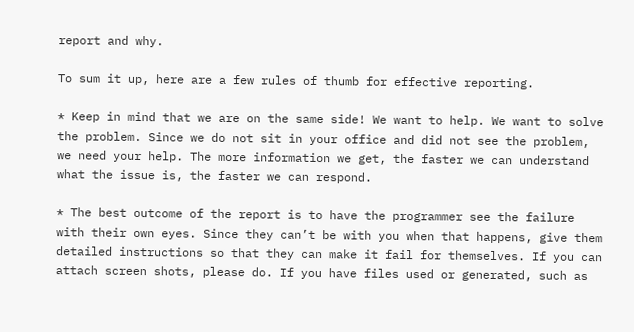report and why.

To sum it up, here are a few rules of thumb for effective reporting.

* Keep in mind that we are on the same side! We want to help. We want to solve the problem. Since we do not sit in your office and did not see the problem, we need your help. The more information we get, the faster we can understand what the issue is, the faster we can respond.

* The best outcome of the report is to have the programmer see the failure with their own eyes. Since they can’t be with you when that happens, give them detailed instructions so that they can make it fail for themselves. If you can attach screen shots, please do. If you have files used or generated, such as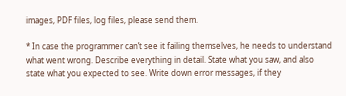images, PDF files, log files, please send them.

* In case the programmer can’t see it failing themselves, he needs to understand what went wrong. Describe everything in detail. State what you saw, and also state what you expected to see. Write down error messages, if they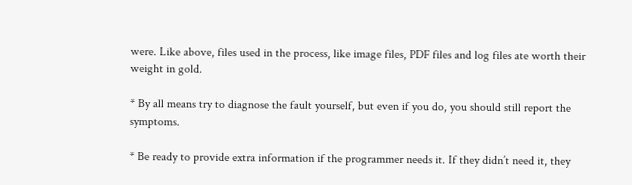were. Like above, files used in the process, like image files, PDF files and log files ate worth their weight in gold.

* By all means try to diagnose the fault yourself, but even if you do, you should still report the symptoms.

* Be ready to provide extra information if the programmer needs it. If they didn’t need it, they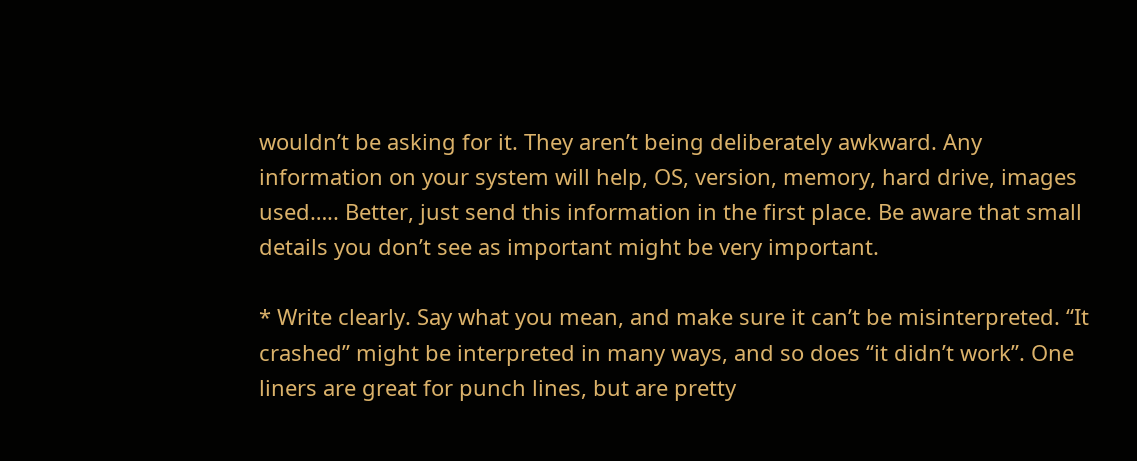wouldn’t be asking for it. They aren’t being deliberately awkward. Any information on your system will help, OS, version, memory, hard drive, images used….. Better, just send this information in the first place. Be aware that small details you don’t see as important might be very important.

* Write clearly. Say what you mean, and make sure it can’t be misinterpreted. “It crashed” might be interpreted in many ways, and so does “it didn’t work”. One liners are great for punch lines, but are pretty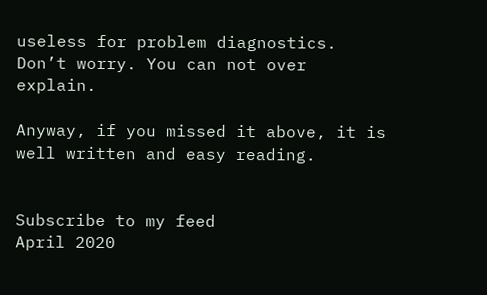useless for problem diagnostics. Don’t worry. You can not over explain.

Anyway, if you missed it above, it is well written and easy reading.


Subscribe to my feed
April 2020